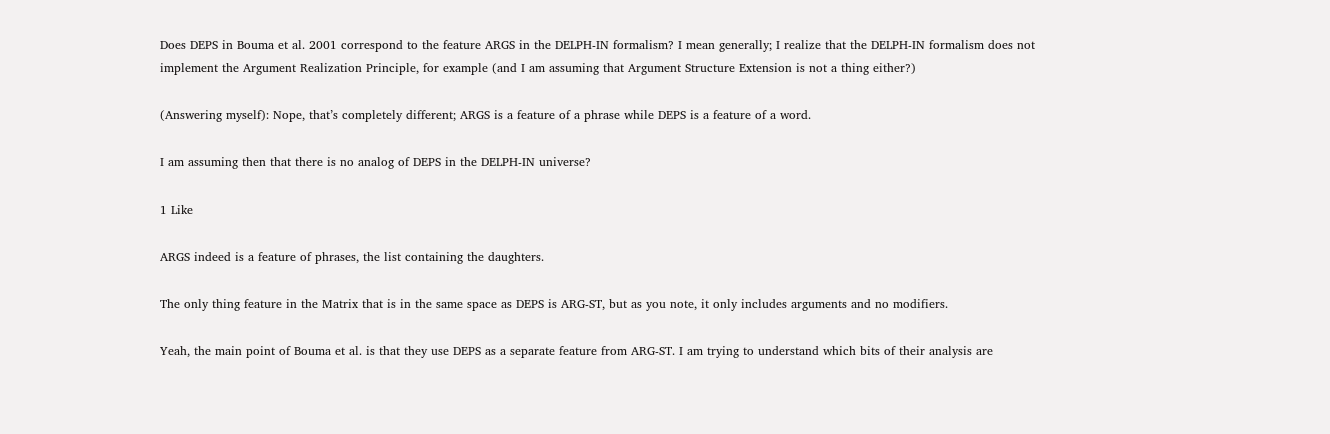Does DEPS in Bouma et al. 2001 correspond to the feature ARGS in the DELPH-IN formalism? I mean generally; I realize that the DELPH-IN formalism does not implement the Argument Realization Principle, for example (and I am assuming that Argument Structure Extension is not a thing either?)

(Answering myself): Nope, that’s completely different; ARGS is a feature of a phrase while DEPS is a feature of a word.

I am assuming then that there is no analog of DEPS in the DELPH-IN universe?

1 Like

ARGS indeed is a feature of phrases, the list containing the daughters.

The only thing feature in the Matrix that is in the same space as DEPS is ARG-ST, but as you note, it only includes arguments and no modifiers.

Yeah, the main point of Bouma et al. is that they use DEPS as a separate feature from ARG-ST. I am trying to understand which bits of their analysis are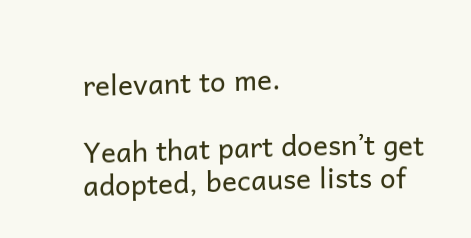relevant to me.

Yeah that part doesn’t get adopted, because lists of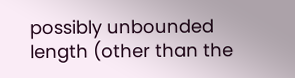possibly unbounded length (other than the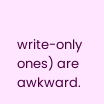write-only ones) are awkward.